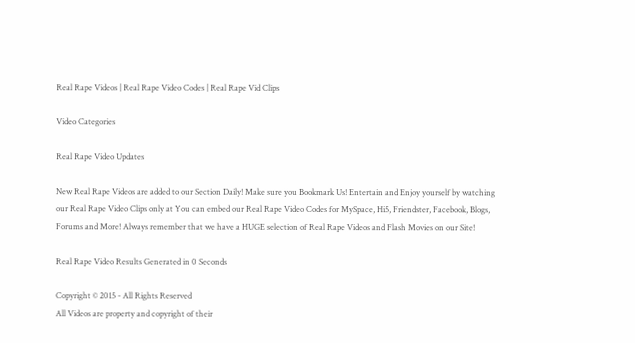Real Rape Videos | Real Rape Video Codes | Real Rape Vid Clips

Video Categories

Real Rape Video Updates

New Real Rape Videos are added to our Section Daily! Make sure you Bookmark Us! Entertain and Enjoy yourself by watching our Real Rape Video Clips only at You can embed our Real Rape Video Codes for MySpace, Hi5, Friendster, Facebook, Blogs, Forums and More! Always remember that we have a HUGE selection of Real Rape Videos and Flash Movies on our Site!

Real Rape Video Results Generated in 0 Seconds

Copyright © 2015 - All Rights Reserved
All Videos are property and copyright of their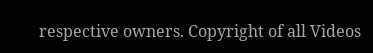respective owners. Copyright of all Videos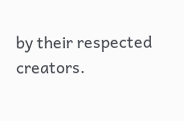by their respected creators.